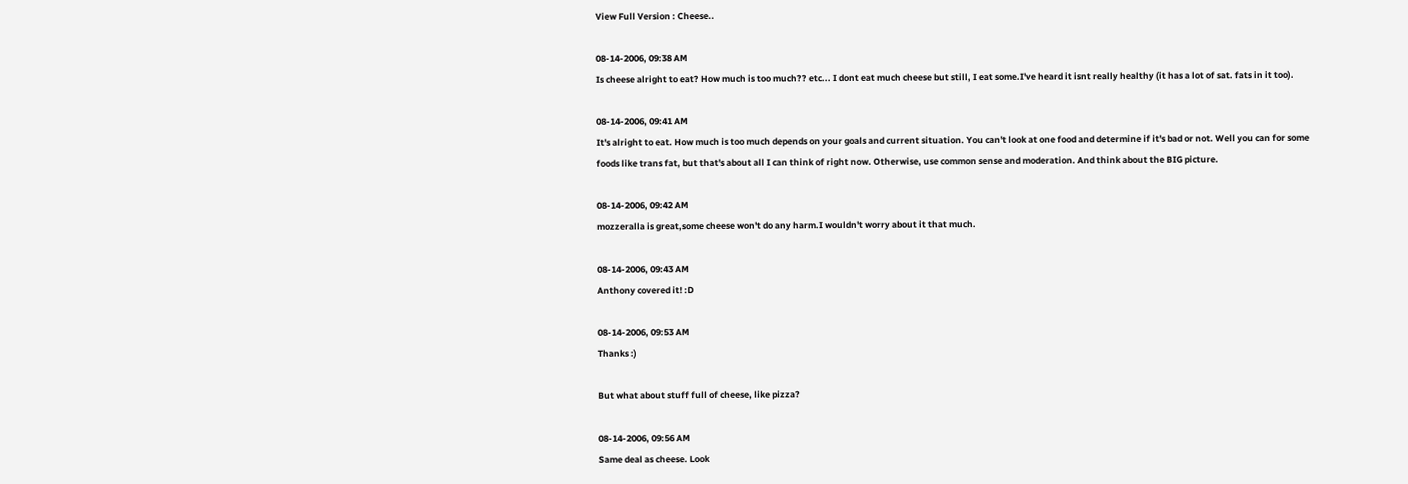View Full Version : Cheese..

08-14-2006, 09:38 AM
Is cheese alright to eat? How much is too much?? etc... I dont eat much cheese but still, I eat some.I've heard it isnt really healthy (it has a lot of sat. fats in it too).

08-14-2006, 09:41 AM
It's alright to eat. How much is too much depends on your goals and current situation. You can't look at one food and determine if it's bad or not. Well you can for some foods like trans fat, but that's about all I can think of right now. Otherwise, use common sense and moderation. And think about the BIG picture.

08-14-2006, 09:42 AM
mozzeralla is great,some cheese won't do any harm.I wouldn't worry about it that much.

08-14-2006, 09:43 AM
Anthony covered it! :D

08-14-2006, 09:53 AM
Thanks :)

But what about stuff full of cheese, like pizza?

08-14-2006, 09:56 AM
Same deal as cheese. Look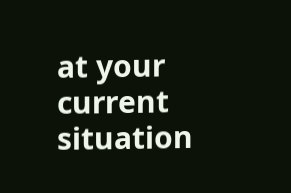at your current situation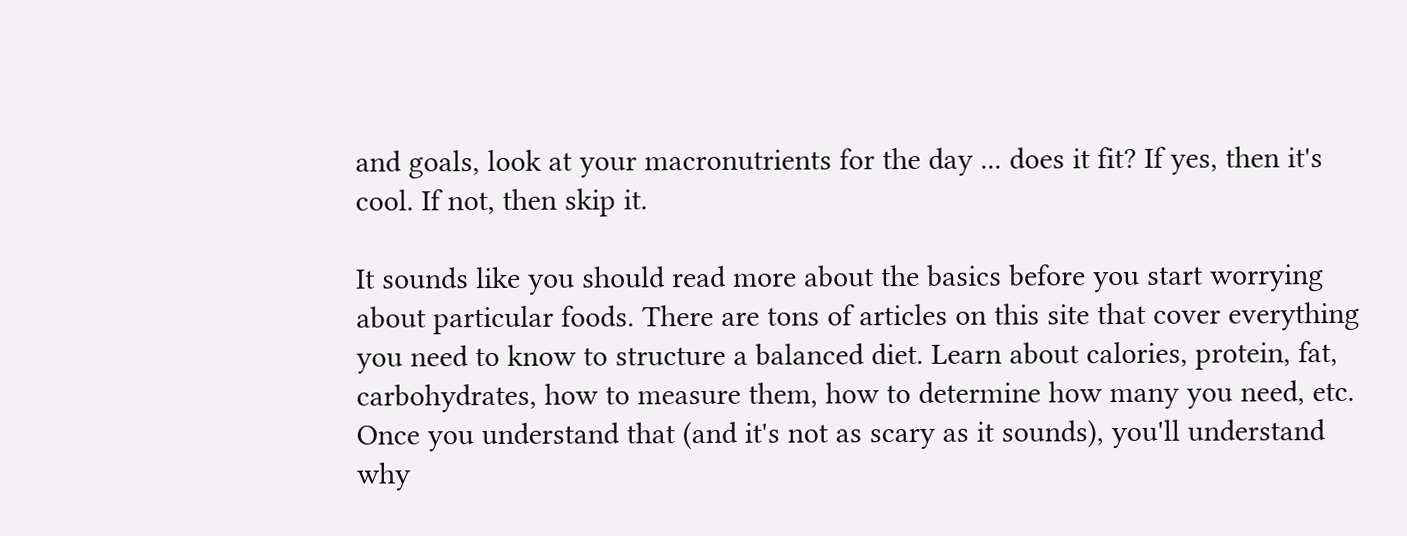and goals, look at your macronutrients for the day ... does it fit? If yes, then it's cool. If not, then skip it.

It sounds like you should read more about the basics before you start worrying about particular foods. There are tons of articles on this site that cover everything you need to know to structure a balanced diet. Learn about calories, protein, fat, carbohydrates, how to measure them, how to determine how many you need, etc. Once you understand that (and it's not as scary as it sounds), you'll understand why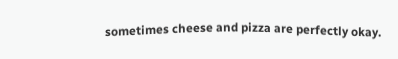sometimes cheese and pizza are perfectly okay.